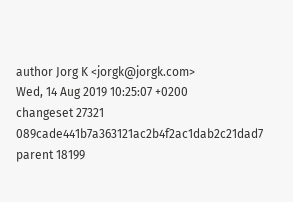author Jorg K <jorgk@jorgk.com>
Wed, 14 Aug 2019 10:25:07 +0200
changeset 27321 089cade441b7a363121ac2b4f2ac1dab2c21dad7
parent 18199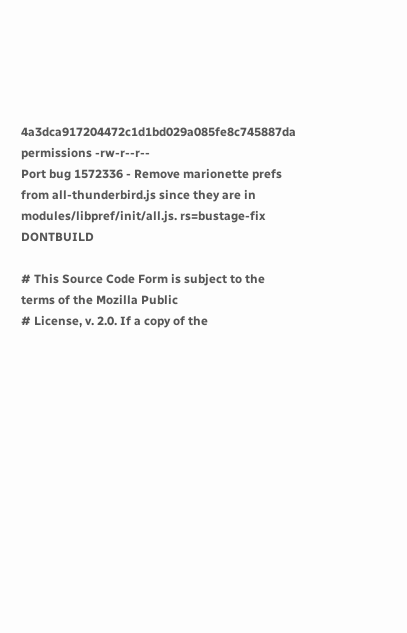4a3dca917204472c1d1bd029a085fe8c745887da
permissions -rw-r--r--
Port bug 1572336 - Remove marionette prefs from all-thunderbird.js since they are in modules/libpref/init/all.js. rs=bustage-fix DONTBUILD

# This Source Code Form is subject to the terms of the Mozilla Public
# License, v. 2.0. If a copy of the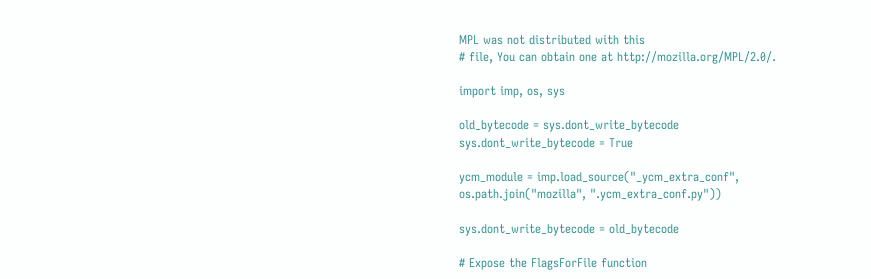MPL was not distributed with this
# file, You can obtain one at http://mozilla.org/MPL/2.0/.

import imp, os, sys

old_bytecode = sys.dont_write_bytecode
sys.dont_write_bytecode = True

ycm_module = imp.load_source("_ycm_extra_conf", os.path.join("mozilla", ".ycm_extra_conf.py"))

sys.dont_write_bytecode = old_bytecode

# Expose the FlagsForFile function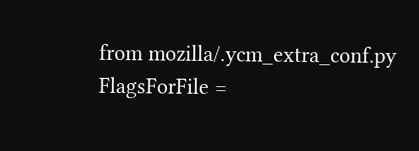from mozilla/.ycm_extra_conf.py
FlagsForFile =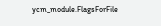ycm_module.FlagsForFile